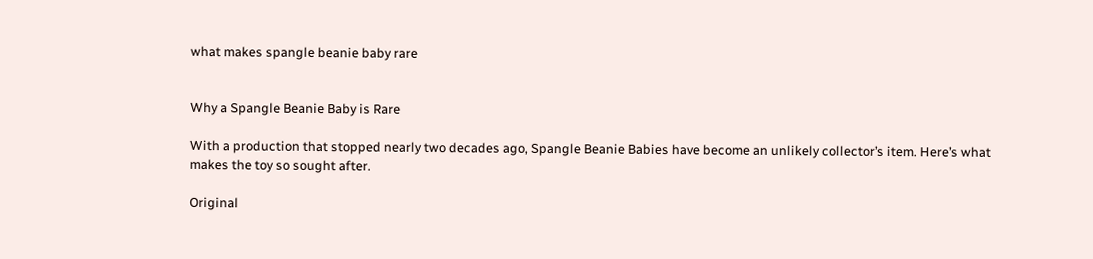what makes spangle beanie baby rare


Why a Spangle Beanie Baby is Rare

With a production that stopped nearly two decades ago, Spangle Beanie Babies have become an unlikely collector’s item. Here’s what makes the toy so sought after.

Original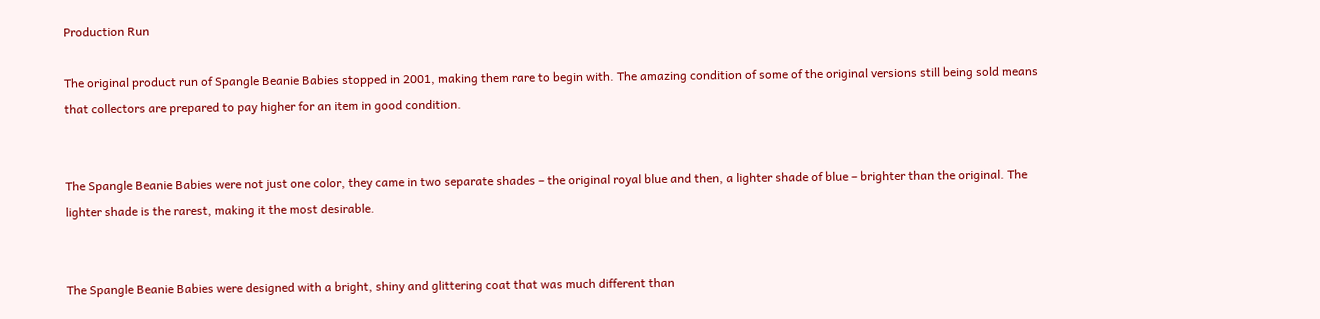Production Run

The original product run of Spangle Beanie Babies stopped in 2001, making them rare to begin with. The amazing condition of some of the original versions still being sold means that collectors are prepared to pay higher for an item in good condition.


The Spangle Beanie Babies were not just one color, they came in two separate shades – the original royal blue and then, a lighter shade of blue – brighter than the original. The lighter shade is the rarest, making it the most desirable.


The Spangle Beanie Babies were designed with a bright, shiny and glittering coat that was much different than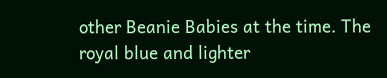other Beanie Babies at the time. The royal blue and lighter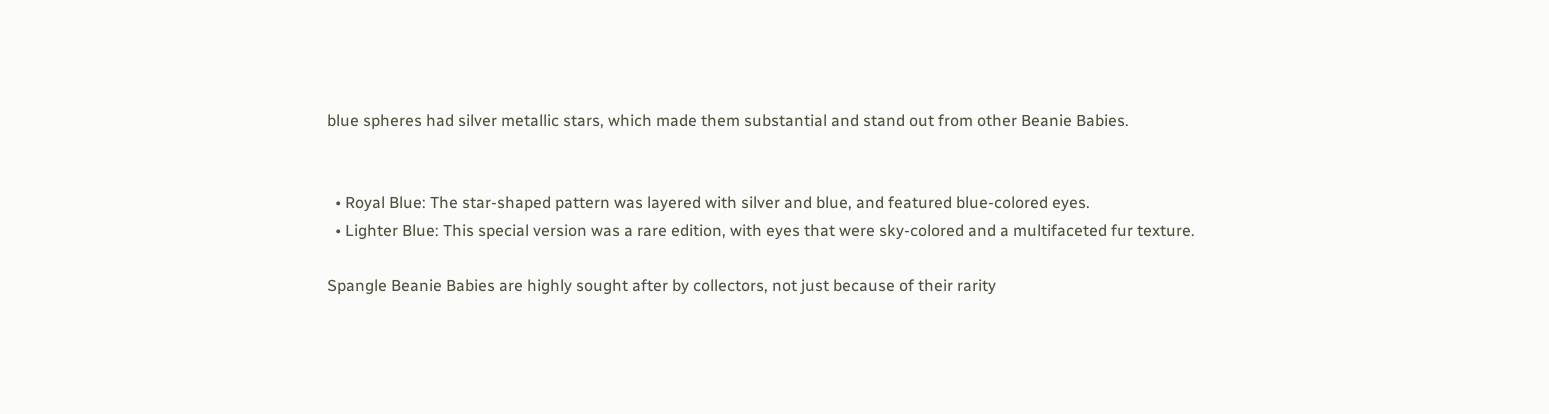blue spheres had silver metallic stars, which made them substantial and stand out from other Beanie Babies.


  • Royal Blue: The star-shaped pattern was layered with silver and blue, and featured blue-colored eyes.
  • Lighter Blue: This special version was a rare edition, with eyes that were sky-colored and a multifaceted fur texture.

Spangle Beanie Babies are highly sought after by collectors, not just because of their rarity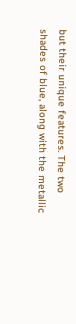but their unique features. The two shades of blue, along with the metallic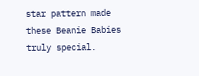star pattern made these Beanie Babies truly special.